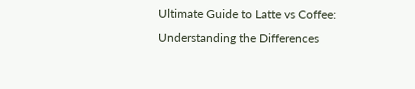Ultimate Guide to Latte vs Coffee: Understanding the Differences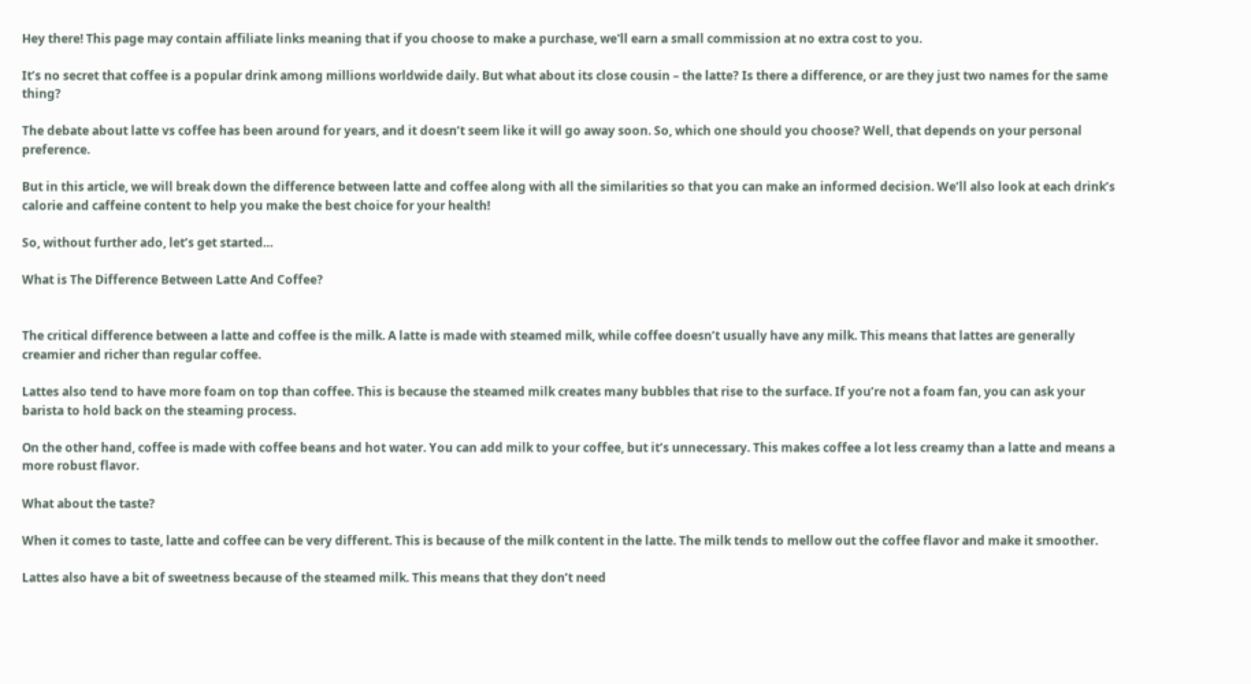Hey there! This page may contain affiliate links meaning that if you choose to make a purchase, we'll earn a small commission at no extra cost to you.

It’s no secret that coffee is a popular drink among millions worldwide daily. But what about its close cousin – the latte? Is there a difference, or are they just two names for the same thing?

The debate about latte vs coffee has been around for years, and it doesn’t seem like it will go away soon. So, which one should you choose? Well, that depends on your personal preference.

But in this article, we will break down the difference between latte and coffee along with all the similarities so that you can make an informed decision. We’ll also look at each drink’s calorie and caffeine content to help you make the best choice for your health!

So, without further ado, let’s get started…

What is The Difference Between Latte And Coffee?


The critical difference between a latte and coffee is the milk. A latte is made with steamed milk, while coffee doesn’t usually have any milk. This means that lattes are generally creamier and richer than regular coffee.

Lattes also tend to have more foam on top than coffee. This is because the steamed milk creates many bubbles that rise to the surface. If you’re not a foam fan, you can ask your barista to hold back on the steaming process.

On the other hand, coffee is made with coffee beans and hot water. You can add milk to your coffee, but it’s unnecessary. This makes coffee a lot less creamy than a latte and means a more robust flavor.

What about the taste?

When it comes to taste, latte and coffee can be very different. This is because of the milk content in the latte. The milk tends to mellow out the coffee flavor and make it smoother.

Lattes also have a bit of sweetness because of the steamed milk. This means that they don’t need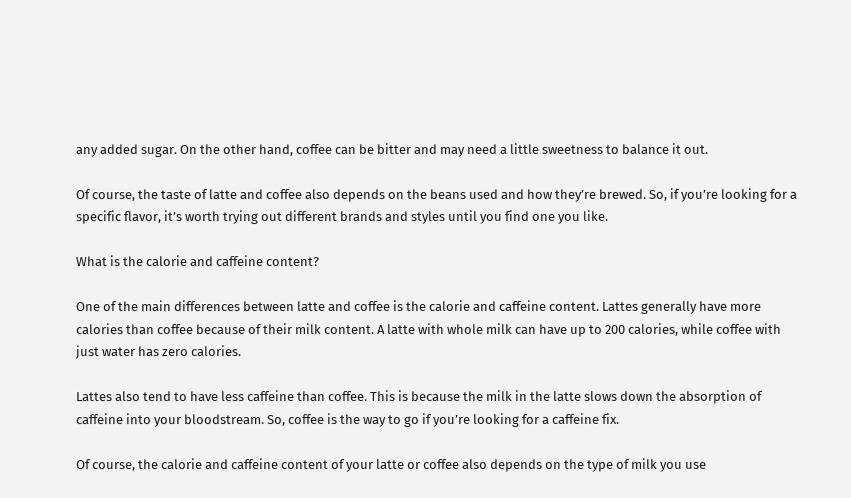any added sugar. On the other hand, coffee can be bitter and may need a little sweetness to balance it out.

Of course, the taste of latte and coffee also depends on the beans used and how they’re brewed. So, if you’re looking for a specific flavor, it’s worth trying out different brands and styles until you find one you like.

What is the calorie and caffeine content?

One of the main differences between latte and coffee is the calorie and caffeine content. Lattes generally have more calories than coffee because of their milk content. A latte with whole milk can have up to 200 calories, while coffee with just water has zero calories.

Lattes also tend to have less caffeine than coffee. This is because the milk in the latte slows down the absorption of caffeine into your bloodstream. So, coffee is the way to go if you’re looking for a caffeine fix.

Of course, the calorie and caffeine content of your latte or coffee also depends on the type of milk you use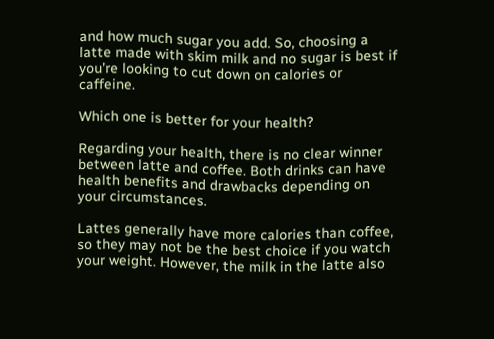and how much sugar you add. So, choosing a latte made with skim milk and no sugar is best if you’re looking to cut down on calories or caffeine.

Which one is better for your health?

Regarding your health, there is no clear winner between latte and coffee. Both drinks can have health benefits and drawbacks depending on your circumstances.

Lattes generally have more calories than coffee, so they may not be the best choice if you watch your weight. However, the milk in the latte also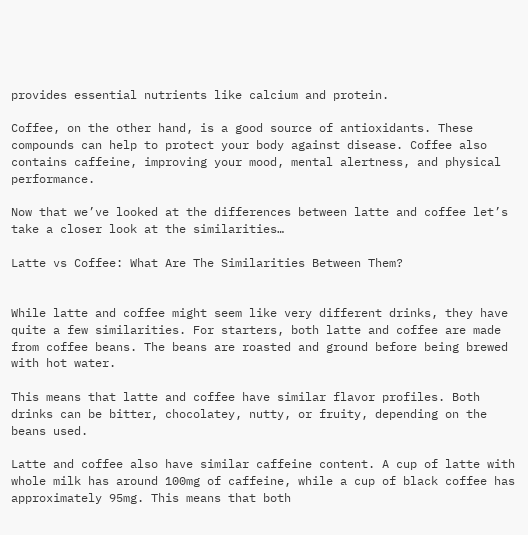provides essential nutrients like calcium and protein.

Coffee, on the other hand, is a good source of antioxidants. These compounds can help to protect your body against disease. Coffee also contains caffeine, improving your mood, mental alertness, and physical performance.

Now that we’ve looked at the differences between latte and coffee let’s take a closer look at the similarities…

Latte vs Coffee: What Are The Similarities Between Them?


While latte and coffee might seem like very different drinks, they have quite a few similarities. For starters, both latte and coffee are made from coffee beans. The beans are roasted and ground before being brewed with hot water.

This means that latte and coffee have similar flavor profiles. Both drinks can be bitter, chocolatey, nutty, or fruity, depending on the beans used.

Latte and coffee also have similar caffeine content. A cup of latte with whole milk has around 100mg of caffeine, while a cup of black coffee has approximately 95mg. This means that both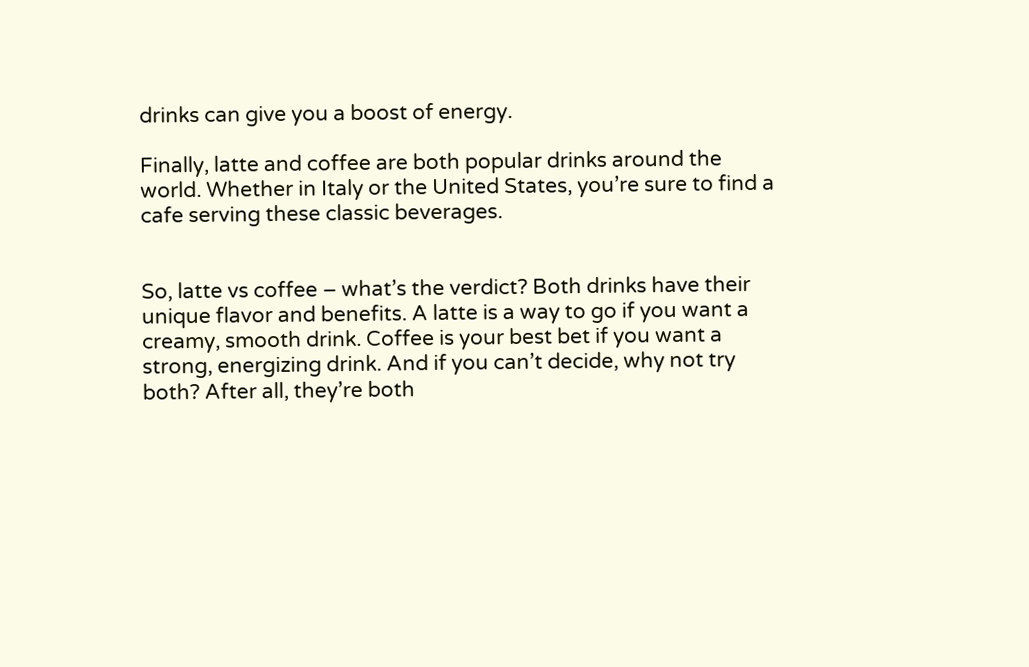drinks can give you a boost of energy.

Finally, latte and coffee are both popular drinks around the world. Whether in Italy or the United States, you’re sure to find a cafe serving these classic beverages.


So, latte vs coffee – what’s the verdict? Both drinks have their unique flavor and benefits. A latte is a way to go if you want a creamy, smooth drink. Coffee is your best bet if you want a strong, energizing drink. And if you can’t decide, why not try both? After all, they’re both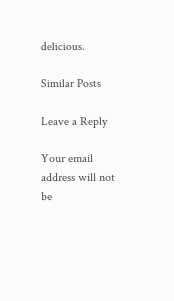delicious.

Similar Posts

Leave a Reply

Your email address will not be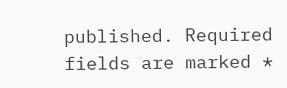published. Required fields are marked *